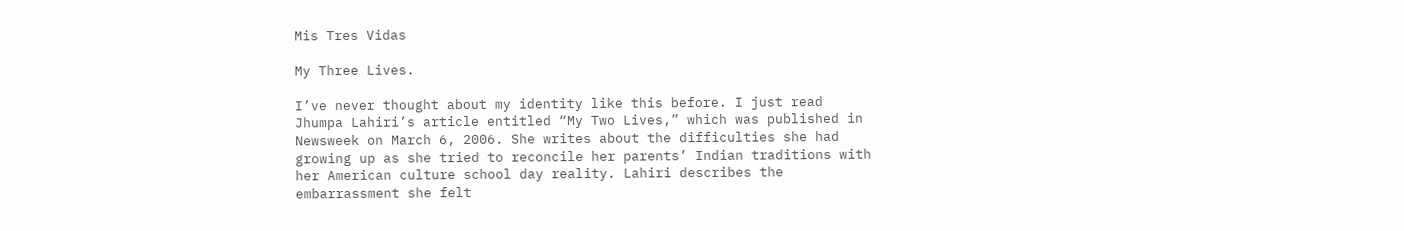Mis Tres Vidas

My Three Lives.

I’ve never thought about my identity like this before. I just read Jhumpa Lahiri’s article entitled “My Two Lives,” which was published in Newsweek on March 6, 2006. She writes about the difficulties she had growing up as she tried to reconcile her parents’ Indian traditions with her American culture school day reality. Lahiri describes the embarrassment she felt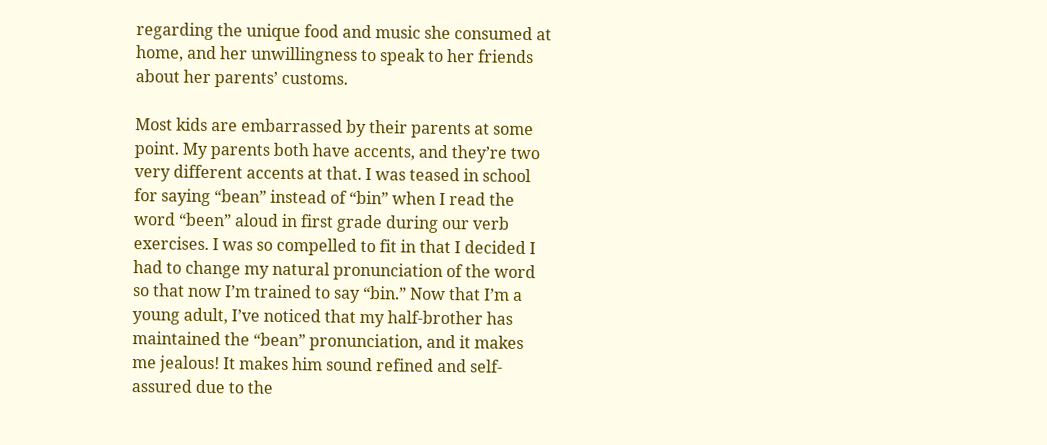regarding the unique food and music she consumed at home, and her unwillingness to speak to her friends about her parents’ customs.

Most kids are embarrassed by their parents at some point. My parents both have accents, and they’re two very different accents at that. I was teased in school for saying “bean” instead of “bin” when I read the word “been” aloud in first grade during our verb exercises. I was so compelled to fit in that I decided I had to change my natural pronunciation of the word so that now I’m trained to say “bin.” Now that I’m a young adult, I’ve noticed that my half-brother has maintained the “bean” pronunciation, and it makes me jealous! It makes him sound refined and self-assured due to the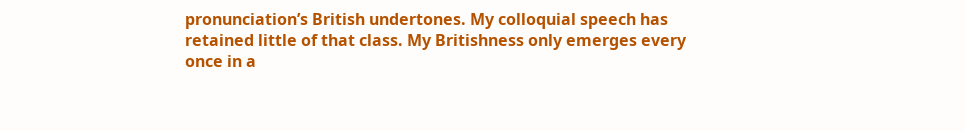pronunciation’s British undertones. My colloquial speech has retained little of that class. My Britishness only emerges every once in a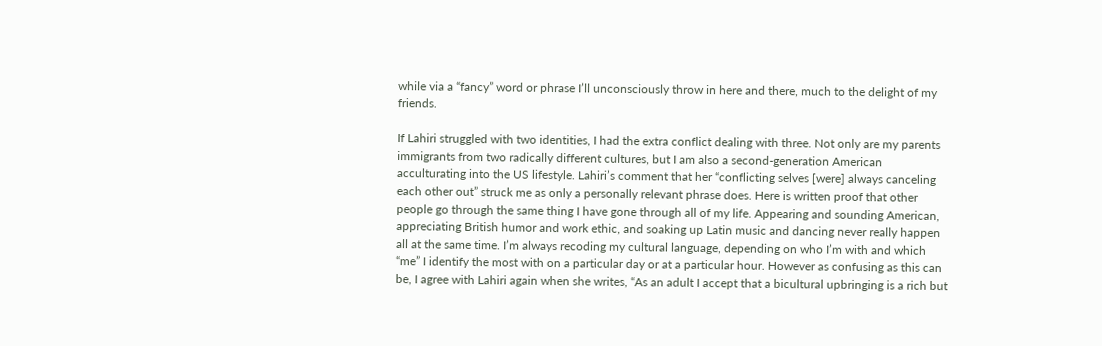while via a “fancy” word or phrase I’ll unconsciously throw in here and there, much to the delight of my friends.

If Lahiri struggled with two identities, I had the extra conflict dealing with three. Not only are my parents immigrants from two radically different cultures, but I am also a second-generation American acculturating into the US lifestyle. Lahiri’s comment that her “conflicting selves [were] always canceling each other out” struck me as only a personally relevant phrase does. Here is written proof that other people go through the same thing I have gone through all of my life. Appearing and sounding American, appreciating British humor and work ethic, and soaking up Latin music and dancing never really happen all at the same time. I’m always recoding my cultural language, depending on who I’m with and which “me” I identify the most with on a particular day or at a particular hour. However as confusing as this can be, I agree with Lahiri again when she writes, “As an adult I accept that a bicultural upbringing is a rich but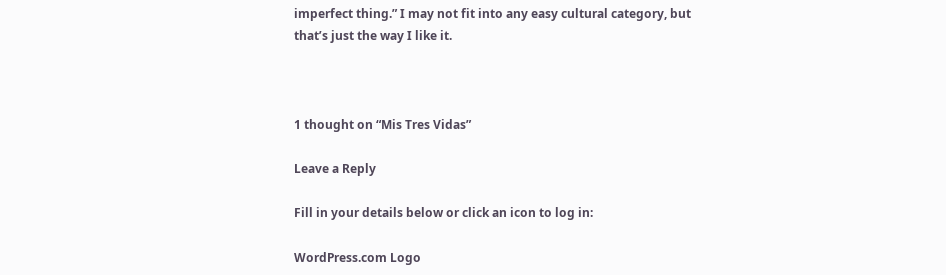imperfect thing.” I may not fit into any easy cultural category, but that’s just the way I like it.



1 thought on “Mis Tres Vidas”

Leave a Reply

Fill in your details below or click an icon to log in:

WordPress.com Logo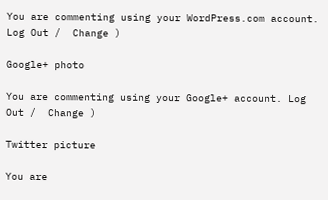You are commenting using your WordPress.com account. Log Out /  Change )

Google+ photo

You are commenting using your Google+ account. Log Out /  Change )

Twitter picture

You are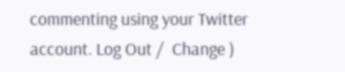commenting using your Twitter account. Log Out /  Change )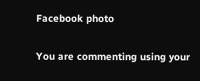Facebook photo

You are commenting using your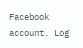Facebook account. Log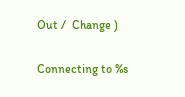Out /  Change )

Connecting to %s